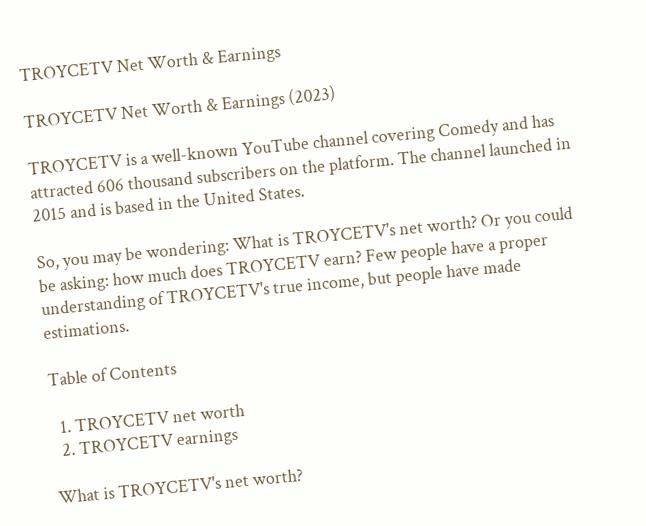TROYCETV Net Worth & Earnings

TROYCETV Net Worth & Earnings (2023)

TROYCETV is a well-known YouTube channel covering Comedy and has attracted 606 thousand subscribers on the platform. The channel launched in 2015 and is based in the United States.

So, you may be wondering: What is TROYCETV's net worth? Or you could be asking: how much does TROYCETV earn? Few people have a proper understanding of TROYCETV's true income, but people have made estimations.

Table of Contents

  1. TROYCETV net worth
  2. TROYCETV earnings

What is TROYCETV's net worth?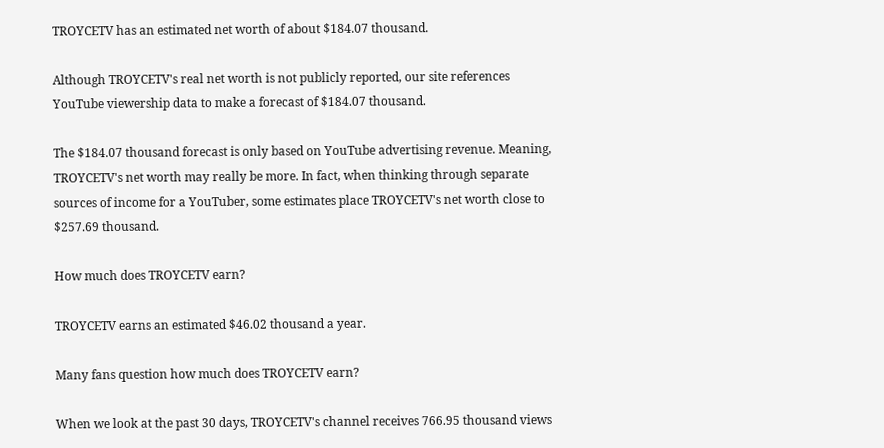TROYCETV has an estimated net worth of about $184.07 thousand.

Although TROYCETV's real net worth is not publicly reported, our site references YouTube viewership data to make a forecast of $184.07 thousand.

The $184.07 thousand forecast is only based on YouTube advertising revenue. Meaning, TROYCETV's net worth may really be more. In fact, when thinking through separate sources of income for a YouTuber, some estimates place TROYCETV's net worth close to $257.69 thousand.

How much does TROYCETV earn?

TROYCETV earns an estimated $46.02 thousand a year.

Many fans question how much does TROYCETV earn?

When we look at the past 30 days, TROYCETV's channel receives 766.95 thousand views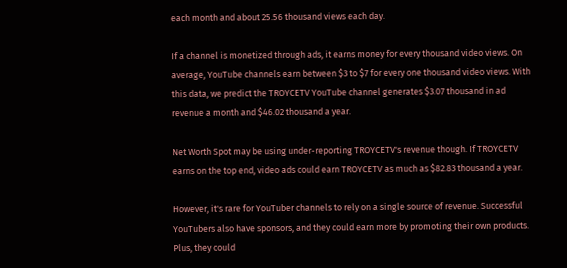each month and about 25.56 thousand views each day.

If a channel is monetized through ads, it earns money for every thousand video views. On average, YouTube channels earn between $3 to $7 for every one thousand video views. With this data, we predict the TROYCETV YouTube channel generates $3.07 thousand in ad revenue a month and $46.02 thousand a year.

Net Worth Spot may be using under-reporting TROYCETV's revenue though. If TROYCETV earns on the top end, video ads could earn TROYCETV as much as $82.83 thousand a year.

However, it's rare for YouTuber channels to rely on a single source of revenue. Successful YouTubers also have sponsors, and they could earn more by promoting their own products. Plus, they could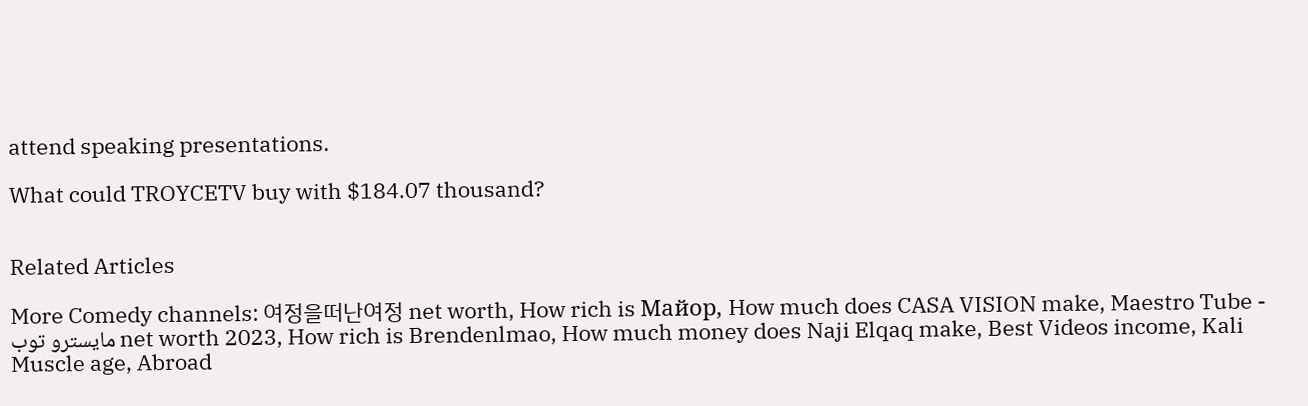attend speaking presentations.

What could TROYCETV buy with $184.07 thousand?


Related Articles

More Comedy channels: 여정을떠난여정 net worth, How rich is Майор, How much does CASA VISION make, Maestro Tube - مايسترو توب net worth 2023, How rich is Brendenlmao, How much money does Naji Elqaq make, Best Videos income, Kali Muscle age, Abroad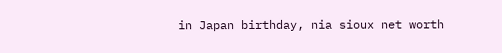in Japan birthday, nia sioux net worth